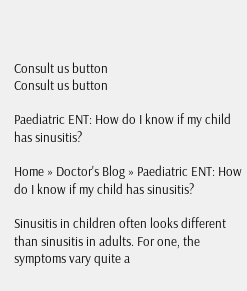Consult us button
Consult us button

Paediatric ENT: How do I know if my child has sinusitis?

Home » Doctor's Blog » Paediatric ENT: How do I know if my child has sinusitis?

Sinusitis in children often looks different than sinusitis in adults. For one, the symptoms vary quite a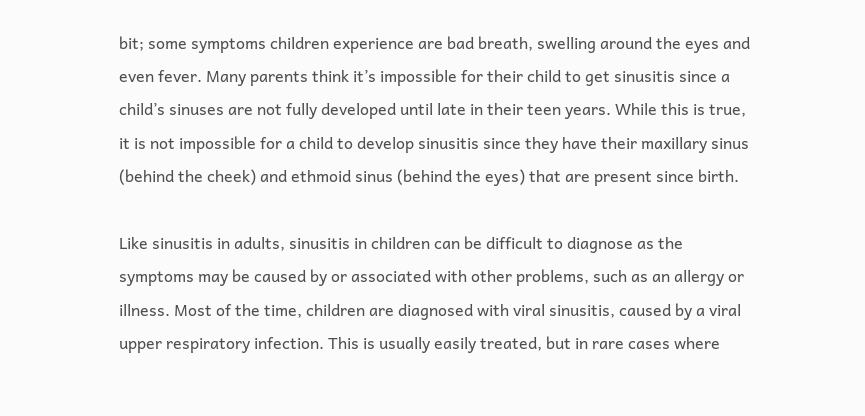bit; some symptoms children experience are bad breath, swelling around the eyes and even fever. Many parents think it’s impossible for their child to get sinusitis since a child’s sinuses are not fully developed until late in their teen years. While this is true, it is not impossible for a child to develop sinusitis since they have their maxillary sinus (behind the cheek) and ethmoid sinus (behind the eyes) that are present since birth.

Like sinusitis in adults, sinusitis in children can be difficult to diagnose as the symptoms may be caused by or associated with other problems, such as an allergy or illness. Most of the time, children are diagnosed with viral sinusitis, caused by a viral upper respiratory infection. This is usually easily treated, but in rare cases where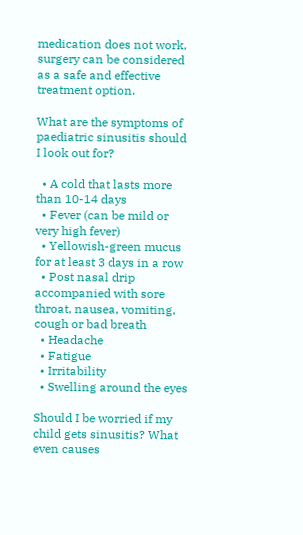medication does not work, surgery can be considered as a safe and effective treatment option.

What are the symptoms of paediatric sinusitis should I look out for?

  • A cold that lasts more than 10-14 days
  • Fever (can be mild or very high fever)
  • Yellowish-green mucus for at least 3 days in a row
  • Post nasal drip accompanied with sore throat, nausea, vomiting, cough or bad breath
  • Headache
  • Fatigue
  • Irritability
  • Swelling around the eyes

Should I be worried if my child gets sinusitis? What even causes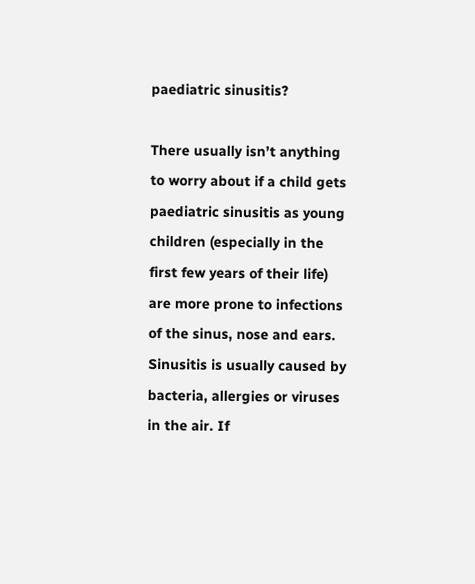paediatric sinusitis?

There usually isn’t anything to worry about if a child gets paediatric sinusitis as young children (especially in the first few years of their life) are more prone to infections of the sinus, nose and ears. Sinusitis is usually caused by bacteria, allergies or viruses in the air. If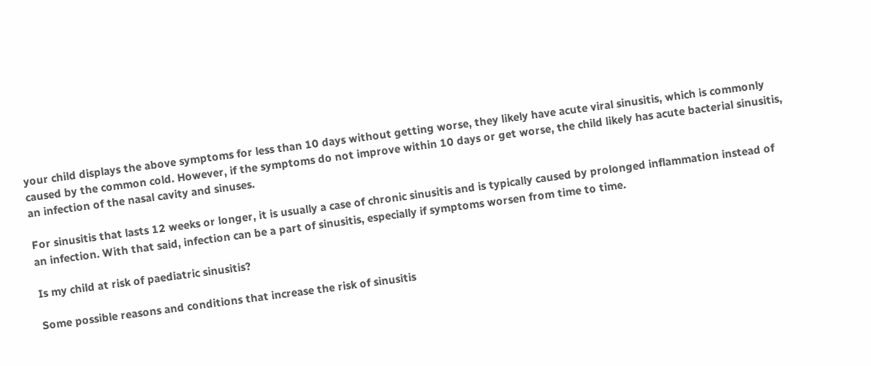your child displays the above symptoms for less than 10 days without getting worse, they likely have acute viral sinusitis, which is commonly caused by the common cold. However, if the symptoms do not improve within 10 days or get worse, the child likely has acute bacterial sinusitis, an infection of the nasal cavity and sinuses.

For sinusitis that lasts 12 weeks or longer, it is usually a case of chronic sinusitis and is typically caused by prolonged inflammation instead of an infection. With that said, infection can be a part of sinusitis, especially if symptoms worsen from time to time.

Is my child at risk of paediatric sinusitis?

Some possible reasons and conditions that increase the risk of sinusitis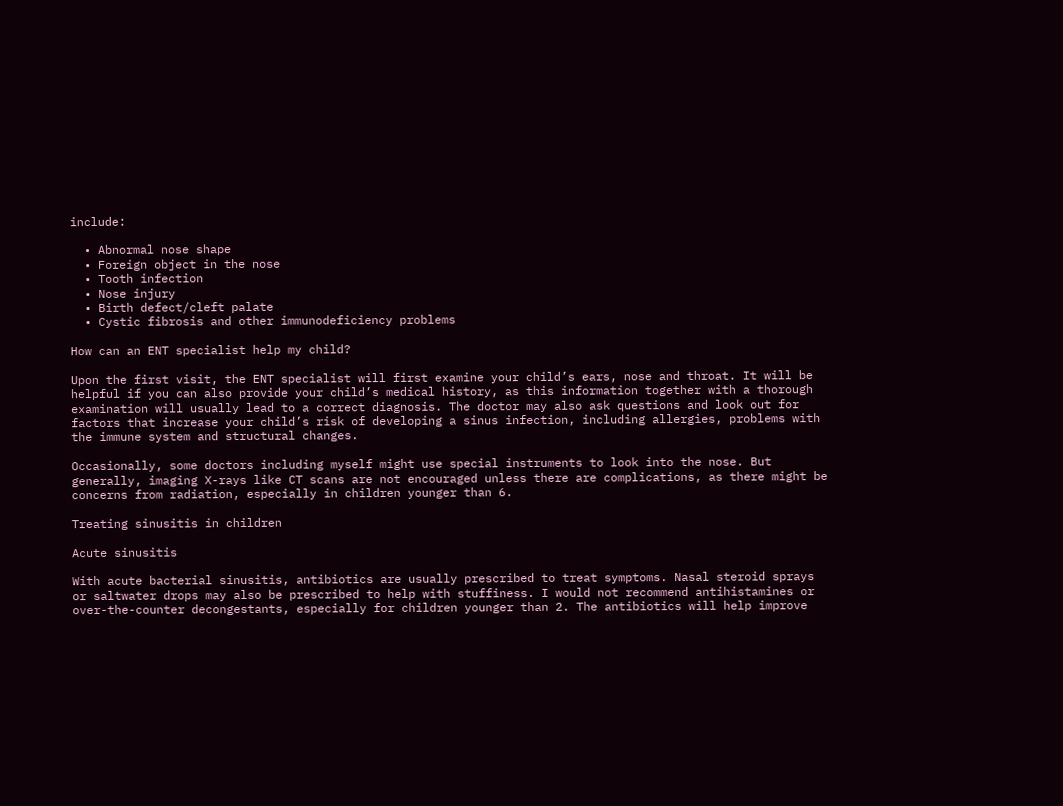include:

  • Abnormal nose shape
  • Foreign object in the nose
  • Tooth infection
  • Nose injury
  • Birth defect/cleft palate
  • Cystic fibrosis and other immunodeficiency problems

How can an ENT specialist help my child?

Upon the first visit, the ENT specialist will first examine your child’s ears, nose and throat. It will be helpful if you can also provide your child’s medical history, as this information together with a thorough examination will usually lead to a correct diagnosis. The doctor may also ask questions and look out for factors that increase your child’s risk of developing a sinus infection, including allergies, problems with the immune system and structural changes.

Occasionally, some doctors including myself might use special instruments to look into the nose. But generally, imaging X-rays like CT scans are not encouraged unless there are complications, as there might be concerns from radiation, especially in children younger than 6.

Treating sinusitis in children

Acute sinusitis

With acute bacterial sinusitis, antibiotics are usually prescribed to treat symptoms. Nasal steroid sprays or saltwater drops may also be prescribed to help with stuffiness. I would not recommend antihistamines or over-the-counter decongestants, especially for children younger than 2. The antibiotics will help improve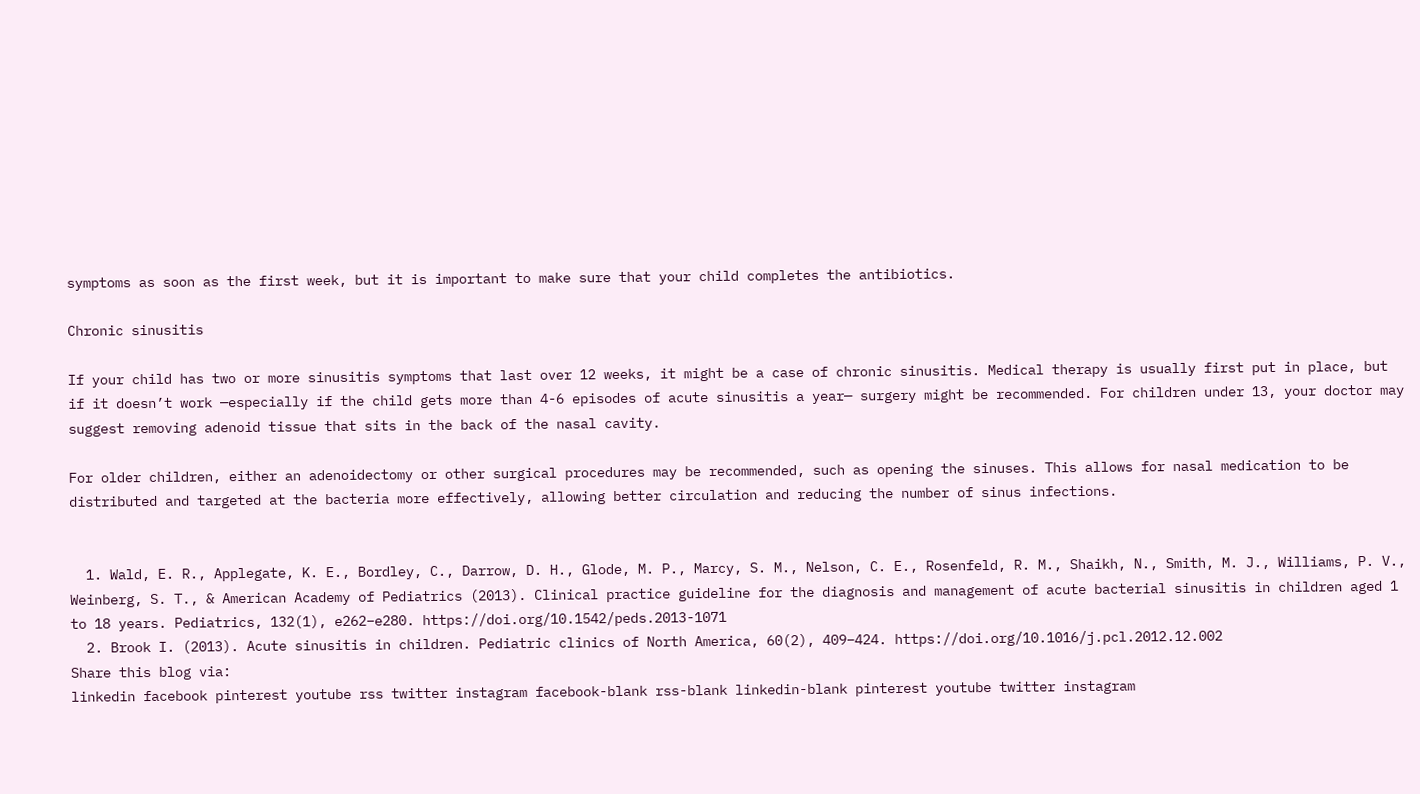symptoms as soon as the first week, but it is important to make sure that your child completes the antibiotics.

Chronic sinusitis

If your child has two or more sinusitis symptoms that last over 12 weeks, it might be a case of chronic sinusitis. Medical therapy is usually first put in place, but if it doesn’t work —especially if the child gets more than 4-6 episodes of acute sinusitis a year— surgery might be recommended. For children under 13, your doctor may suggest removing adenoid tissue that sits in the back of the nasal cavity.

For older children, either an adenoidectomy or other surgical procedures may be recommended, such as opening the sinuses. This allows for nasal medication to be distributed and targeted at the bacteria more effectively, allowing better circulation and reducing the number of sinus infections.


  1. Wald, E. R., Applegate, K. E., Bordley, C., Darrow, D. H., Glode, M. P., Marcy, S. M., Nelson, C. E., Rosenfeld, R. M., Shaikh, N., Smith, M. J., Williams, P. V., Weinberg, S. T., & American Academy of Pediatrics (2013). Clinical practice guideline for the diagnosis and management of acute bacterial sinusitis in children aged 1 to 18 years. Pediatrics, 132(1), e262–e280. https://doi.org/10.1542/peds.2013-1071
  2. Brook I. (2013). Acute sinusitis in children. Pediatric clinics of North America, 60(2), 409–424. https://doi.org/10.1016/j.pcl.2012.12.002
Share this blog via:
linkedin facebook pinterest youtube rss twitter instagram facebook-blank rss-blank linkedin-blank pinterest youtube twitter instagram